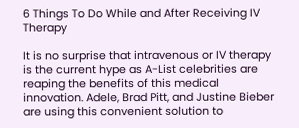6 Things To Do While and After Receiving IV Therapy

It is no surprise that intravenous or IV therapy is the current hype as A-List celebrities are reaping the benefits of this medical innovation. Adele, Brad Pitt, and Justine Bieber are using this convenient solution to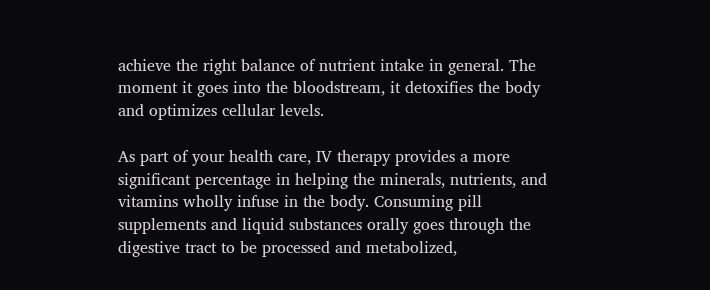achieve the right balance of nutrient intake in general. The moment it goes into the bloodstream, it detoxifies the body and optimizes cellular levels.

As part of your health care, IV therapy provides a more significant percentage in helping the minerals, nutrients, and vitamins wholly infuse in the body. Consuming pill supplements and liquid substances orally goes through the digestive tract to be processed and metabolized,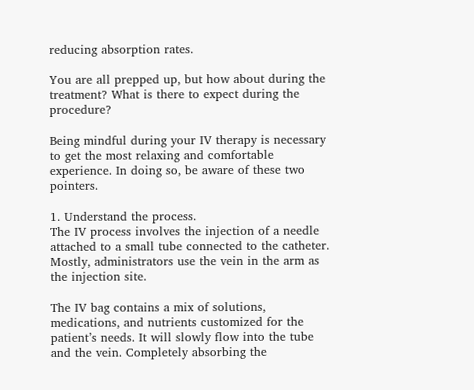reducing absorption rates.

You are all prepped up, but how about during the treatment? What is there to expect during the procedure?

Being mindful during your IV therapy is necessary to get the most relaxing and comfortable experience. In doing so, be aware of these two pointers.

1. Understand the process.
The IV process involves the injection of a needle attached to a small tube connected to the catheter. Mostly, administrators use the vein in the arm as the injection site.

The IV bag contains a mix of solutions, medications, and nutrients customized for the patient’s needs. It will slowly flow into the tube and the vein. Completely absorbing the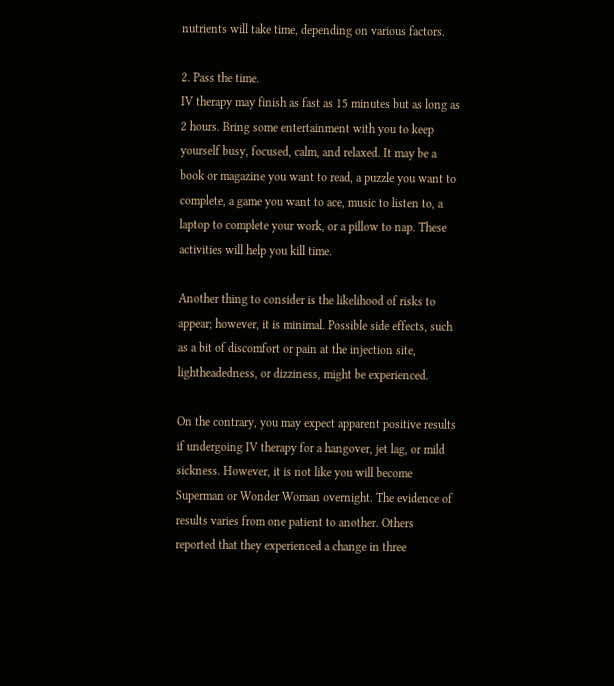nutrients will take time, depending on various factors.

2. Pass the time.
IV therapy may finish as fast as 15 minutes but as long as 2 hours. Bring some entertainment with you to keep yourself busy, focused, calm, and relaxed. It may be a book or magazine you want to read, a puzzle you want to complete, a game you want to ace, music to listen to, a laptop to complete your work, or a pillow to nap. These activities will help you kill time.

Another thing to consider is the likelihood of risks to appear; however, it is minimal. Possible side effects, such as a bit of discomfort or pain at the injection site, lightheadedness, or dizziness, might be experienced.

On the contrary, you may expect apparent positive results if undergoing IV therapy for a hangover, jet lag, or mild sickness. However, it is not like you will become Superman or Wonder Woman overnight. The evidence of results varies from one patient to another. Others reported that they experienced a change in three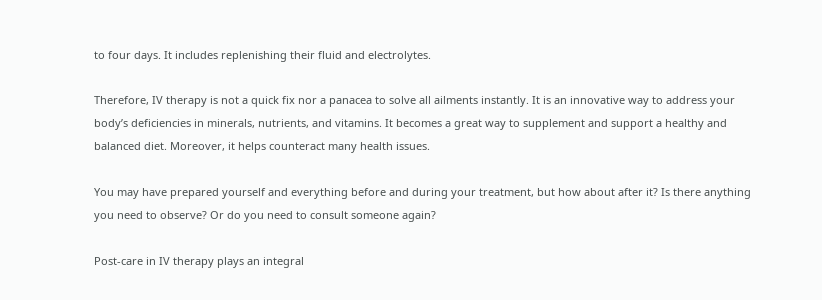to four days. It includes replenishing their fluid and electrolytes.

Therefore, IV therapy is not a quick fix nor a panacea to solve all ailments instantly. It is an innovative way to address your body’s deficiencies in minerals, nutrients, and vitamins. It becomes a great way to supplement and support a healthy and balanced diet. Moreover, it helps counteract many health issues.

You may have prepared yourself and everything before and during your treatment, but how about after it? Is there anything you need to observe? Or do you need to consult someone again?

Post-care in IV therapy plays an integral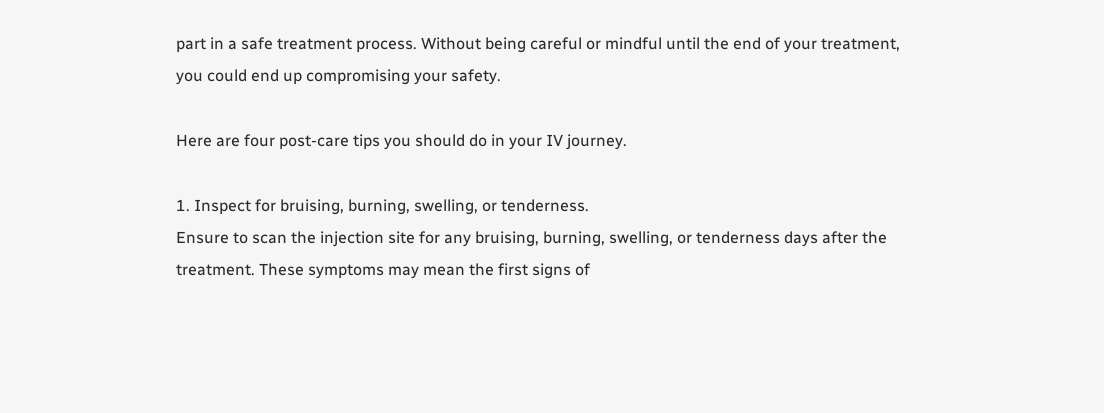part in a safe treatment process. Without being careful or mindful until the end of your treatment, you could end up compromising your safety.

Here are four post-care tips you should do in your IV journey.

1. Inspect for bruising, burning, swelling, or tenderness.
Ensure to scan the injection site for any bruising, burning, swelling, or tenderness days after the treatment. These symptoms may mean the first signs of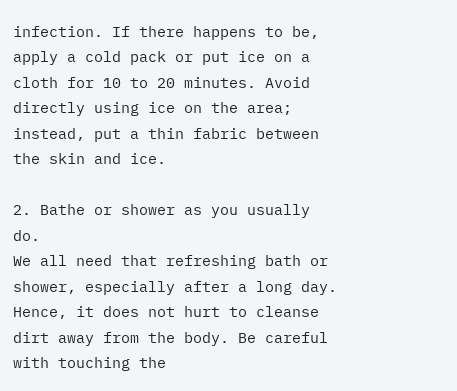infection. If there happens to be, apply a cold pack or put ice on a cloth for 10 to 20 minutes. Avoid directly using ice on the area; instead, put a thin fabric between the skin and ice.

2. Bathe or shower as you usually do.
We all need that refreshing bath or shower, especially after a long day. Hence, it does not hurt to cleanse dirt away from the body. Be careful with touching the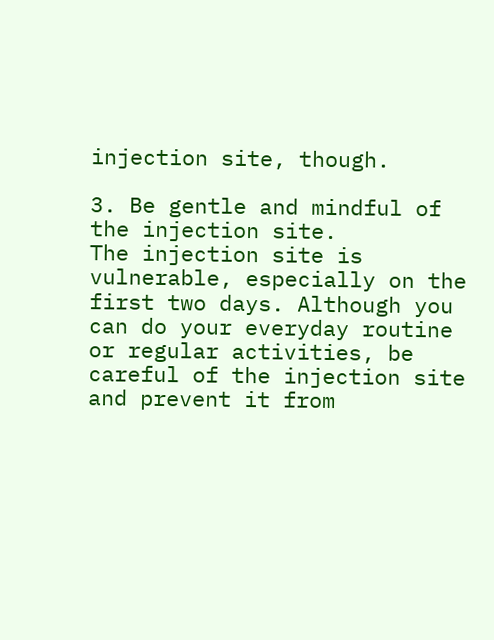injection site, though.

3. Be gentle and mindful of the injection site.
The injection site is vulnerable, especially on the first two days. Although you can do your everyday routine or regular activities, be careful of the injection site and prevent it from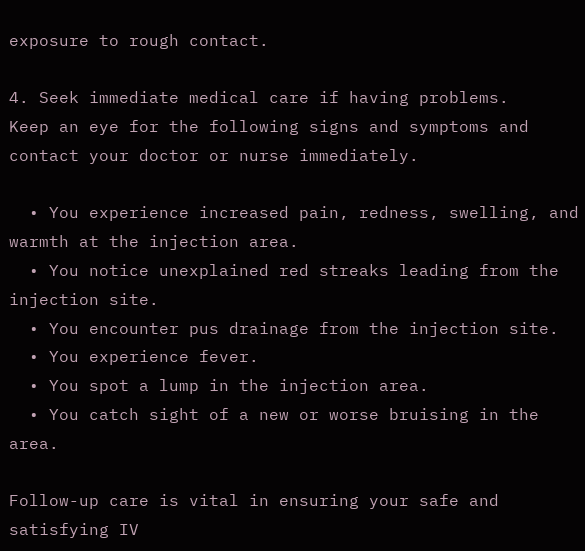exposure to rough contact.

4. Seek immediate medical care if having problems.
Keep an eye for the following signs and symptoms and contact your doctor or nurse immediately.

  • You experience increased pain, redness, swelling, and warmth at the injection area.
  • You notice unexplained red streaks leading from the injection site.
  • You encounter pus drainage from the injection site.
  • You experience fever.
  • You spot a lump in the injection area.
  • You catch sight of a new or worse bruising in the area.

Follow-up care is vital in ensuring your safe and satisfying IV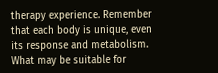therapy experience. Remember that each body is unique, even its response and metabolism. What may be suitable for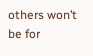others won’t be for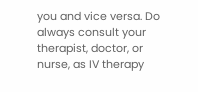you and vice versa. Do always consult your therapist, doctor, or nurse, as IV therapy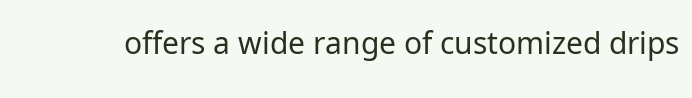offers a wide range of customized drips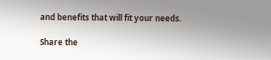and benefits that will fit your needs.

Share the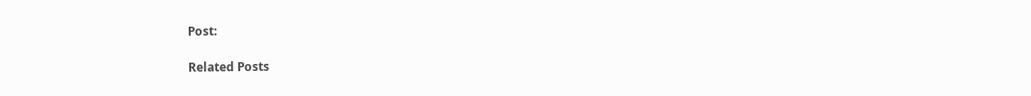Post:

Related Posts